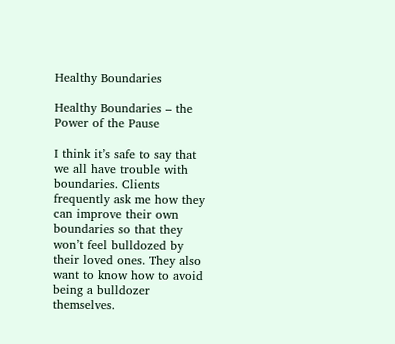Healthy Boundaries

Healthy Boundaries – the Power of the Pause

I think it’s safe to say that we all have trouble with boundaries. Clients frequently ask me how they can improve their own boundaries so that they won’t feel bulldozed by their loved ones. They also want to know how to avoid being a bulldozer themselves.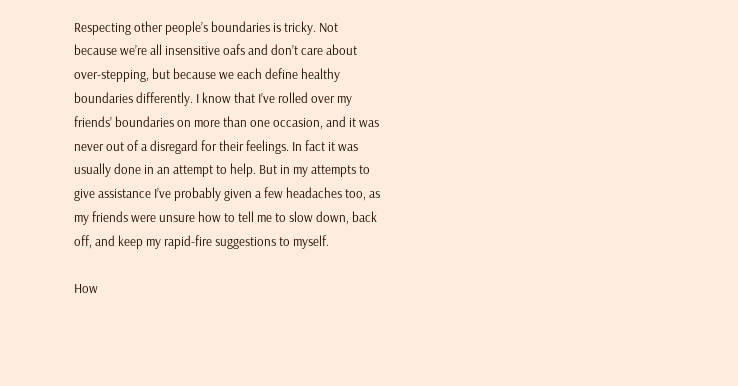Respecting other people’s boundaries is tricky. Not because we’re all insensitive oafs and don’t care about over-stepping, but because we each define healthy boundaries differently. I know that I’ve rolled over my friends’ boundaries on more than one occasion, and it was never out of a disregard for their feelings. In fact it was usually done in an attempt to help. But in my attempts to give assistance I’ve probably given a few headaches too, as my friends were unsure how to tell me to slow down, back off, and keep my rapid-fire suggestions to myself.

How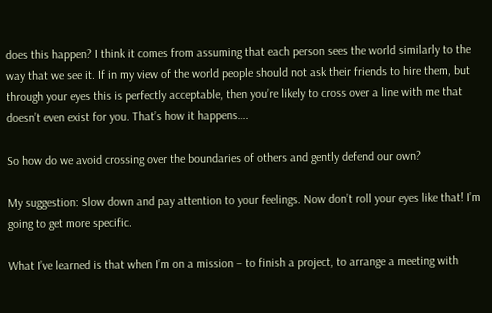does this happen? I think it comes from assuming that each person sees the world similarly to the way that we see it. If in my view of the world people should not ask their friends to hire them, but through your eyes this is perfectly acceptable, then you’re likely to cross over a line with me that doesn’t even exist for you. That’s how it happens….

So how do we avoid crossing over the boundaries of others and gently defend our own?

My suggestion: Slow down and pay attention to your feelings. Now don’t roll your eyes like that! I’m going to get more specific.

What I’ve learned is that when I’m on a mission – to finish a project, to arrange a meeting with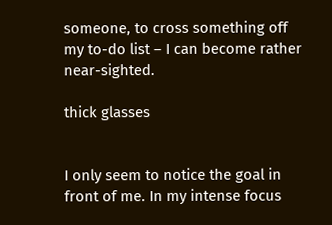someone, to cross something off my to-do list – I can become rather near-sighted.

thick glasses


I only seem to notice the goal in front of me. In my intense focus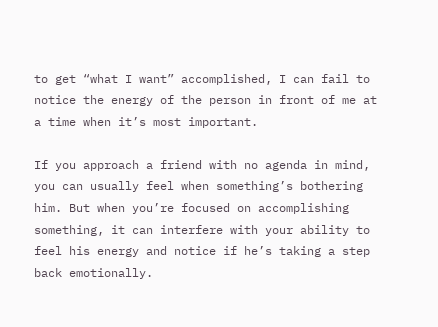to get “what I want” accomplished, I can fail to notice the energy of the person in front of me at a time when it’s most important.

If you approach a friend with no agenda in mind, you can usually feel when something’s bothering him. But when you’re focused on accomplishing something, it can interfere with your ability to feel his energy and notice if he’s taking a step back emotionally.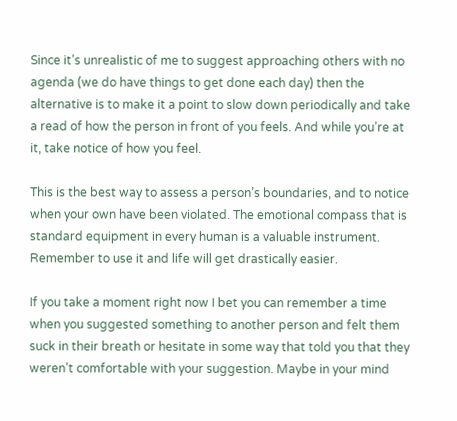Since it’s unrealistic of me to suggest approaching others with no agenda (we do have things to get done each day) then the alternative is to make it a point to slow down periodically and take a read of how the person in front of you feels. And while you’re at it, take notice of how you feel.

This is the best way to assess a person’s boundaries, and to notice when your own have been violated. The emotional compass that is standard equipment in every human is a valuable instrument. Remember to use it and life will get drastically easier.

If you take a moment right now I bet you can remember a time when you suggested something to another person and felt them suck in their breath or hesitate in some way that told you that they weren’t comfortable with your suggestion. Maybe in your mind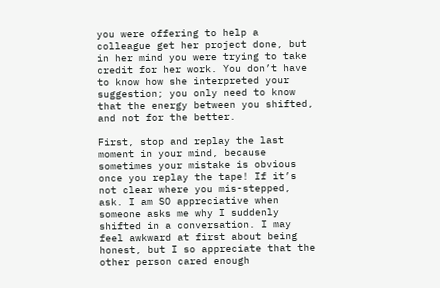you were offering to help a colleague get her project done, but in her mind you were trying to take credit for her work. You don’t have to know how she interpreted your suggestion; you only need to know that the energy between you shifted, and not for the better.

First, stop and replay the last moment in your mind, because sometimes your mistake is obvious once you replay the tape! If it’s not clear where you mis-stepped, ask. I am SO appreciative when someone asks me why I suddenly shifted in a conversation. I may feel awkward at first about being honest, but I so appreciate that the other person cared enough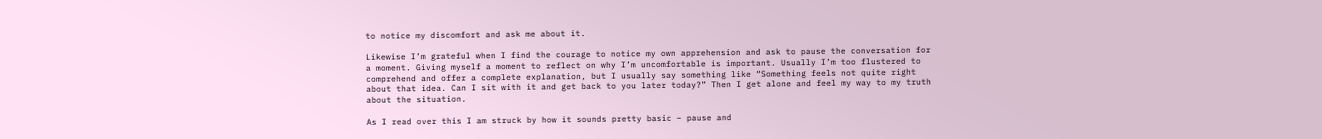to notice my discomfort and ask me about it.

Likewise I’m grateful when I find the courage to notice my own apprehension and ask to pause the conversation for a moment. Giving myself a moment to reflect on why I’m uncomfortable is important. Usually I’m too flustered to comprehend and offer a complete explanation, but I usually say something like “Something feels not quite right about that idea. Can I sit with it and get back to you later today?” Then I get alone and feel my way to my truth about the situation.

As I read over this I am struck by how it sounds pretty basic – pause and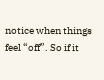notice when things feel “off”. So if it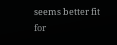seems better fit for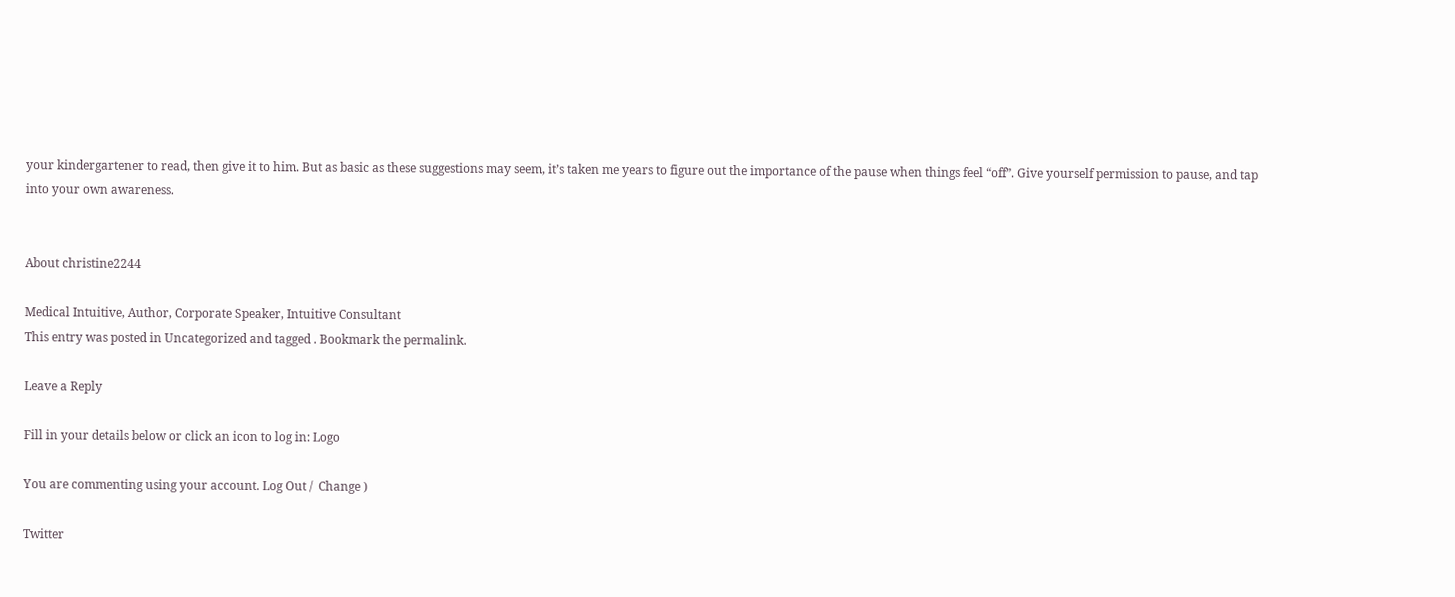your kindergartener to read, then give it to him. But as basic as these suggestions may seem, it’s taken me years to figure out the importance of the pause when things feel “off”. Give yourself permission to pause, and tap into your own awareness.


About christine2244

Medical Intuitive, Author, Corporate Speaker, Intuitive Consultant
This entry was posted in Uncategorized and tagged . Bookmark the permalink.

Leave a Reply

Fill in your details below or click an icon to log in: Logo

You are commenting using your account. Log Out /  Change )

Twitter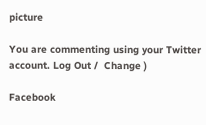picture

You are commenting using your Twitter account. Log Out /  Change )

Facebook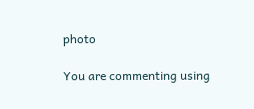photo

You are commenting using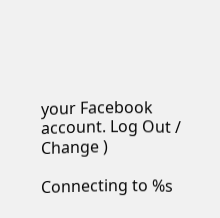your Facebook account. Log Out /  Change )

Connecting to %s